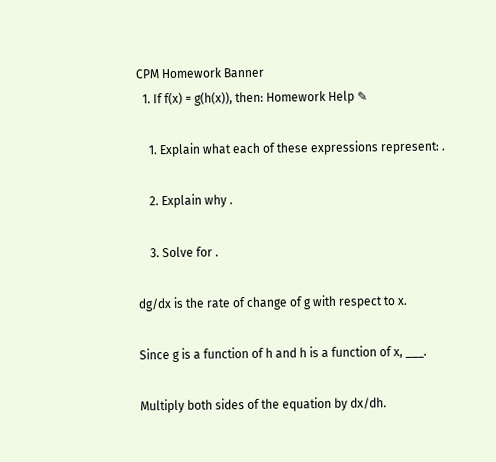CPM Homework Banner
  1. If f(x) = g(h(x)), then: Homework Help ✎

    1. Explain what each of these expressions represent: .

    2. Explain why .

    3. Solve for .

dg/dx is the rate of change of g with respect to x.

Since g is a function of h and h is a function of x, ___.

Multiply both sides of the equation by dx/dh.